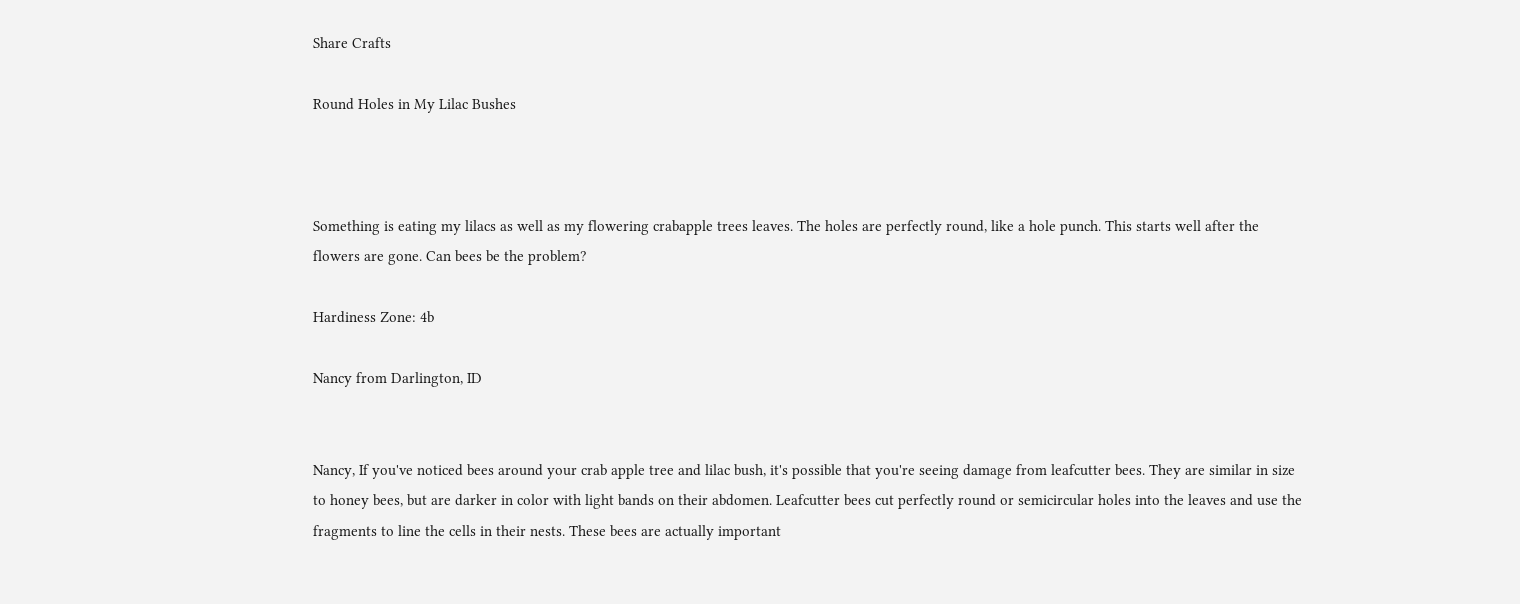Share Crafts

Round Holes in My Lilac Bushes



Something is eating my lilacs as well as my flowering crabapple trees leaves. The holes are perfectly round, like a hole punch. This starts well after the flowers are gone. Can bees be the problem?

Hardiness Zone: 4b

Nancy from Darlington, ID


Nancy, If you've noticed bees around your crab apple tree and lilac bush, it's possible that you're seeing damage from leafcutter bees. They are similar in size to honey bees, but are darker in color with light bands on their abdomen. Leafcutter bees cut perfectly round or semicircular holes into the leaves and use the fragments to line the cells in their nests. These bees are actually important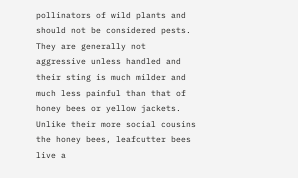pollinators of wild plants and should not be considered pests. They are generally not aggressive unless handled and their sting is much milder and much less painful than that of honey bees or yellow jackets. Unlike their more social cousins the honey bees, leafcutter bees live a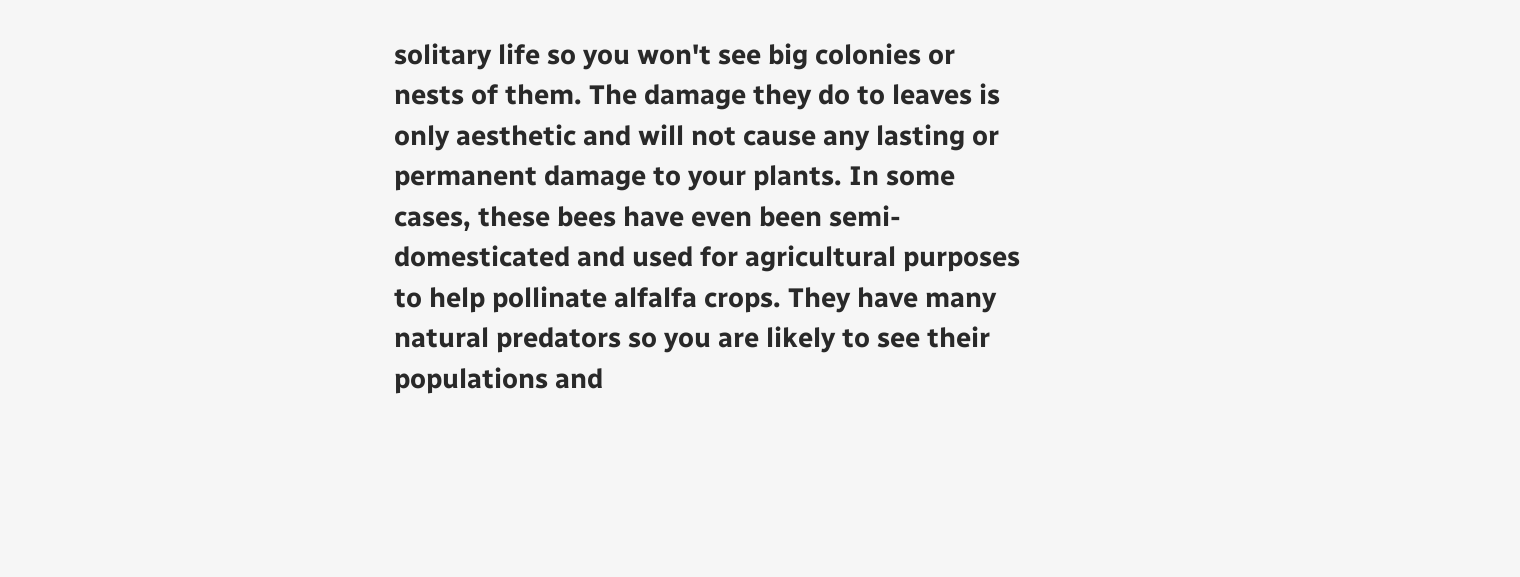solitary life so you won't see big colonies or nests of them. The damage they do to leaves is only aesthetic and will not cause any lasting or permanent damage to your plants. In some cases, these bees have even been semi-domesticated and used for agricultural purposes to help pollinate alfalfa crops. They have many natural predators so you are likely to see their populations and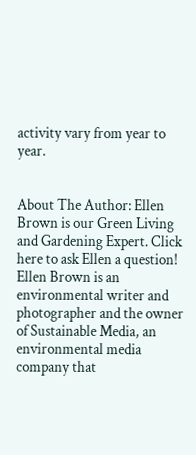activity vary from year to year.


About The Author: Ellen Brown is our Green Living and Gardening Expert. Click here to ask Ellen a question! Ellen Brown is an environmental writer and photographer and the owner of Sustainable Media, an environmental media company that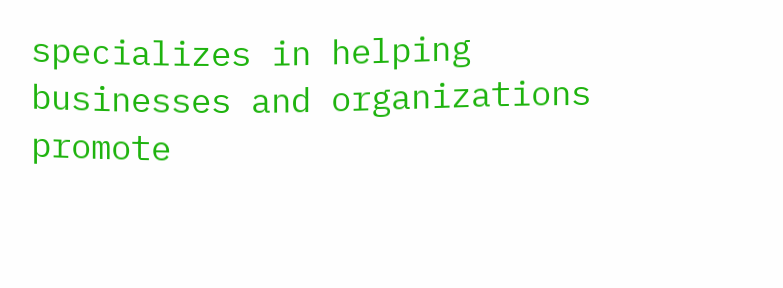specializes in helping businesses and organizations promote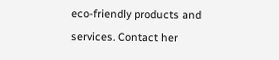eco-friendly products and services. Contact her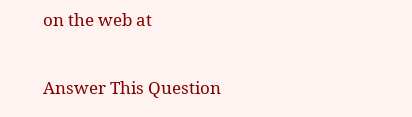on the web at

Answer This Question